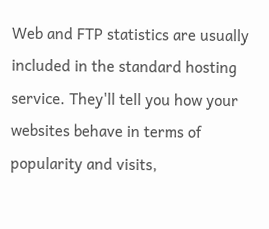Web and FTP statistics are usually included in the standard hosting service. They'll tell you how your websites behave in terms of popularity and visits,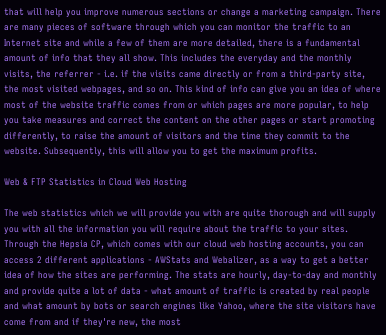that will help you improve numerous sections or change a marketing campaign. There are many pieces of software through which you can monitor the traffic to an Internet site and while a few of them are more detailed, there is a fundamental amount of info that they all show. This includes the everyday and the monthly visits, the referrer - i.e. if the visits came directly or from a third-party site, the most visited webpages, and so on. This kind of info can give you an idea of where most of the website traffic comes from or which pages are more popular, to help you take measures and correct the content on the other pages or start promoting differently, to raise the amount of visitors and the time they commit to the website. Subsequently, this will allow you to get the maximum profits.

Web & FTP Statistics in Cloud Web Hosting

The web statistics which we will provide you with are quite thorough and will supply you with all the information you will require about the traffic to your sites. Through the Hepsia CP, which comes with our cloud web hosting accounts, you can access 2 different applications - AWStats and Webalizer, as a way to get a better idea of how the sites are performing. The stats are hourly, day-to-day and monthly and provide quite a lot of data - what amount of traffic is created by real people and what amount by bots or search engines like Yahoo, where the site visitors have come from and if they're new, the most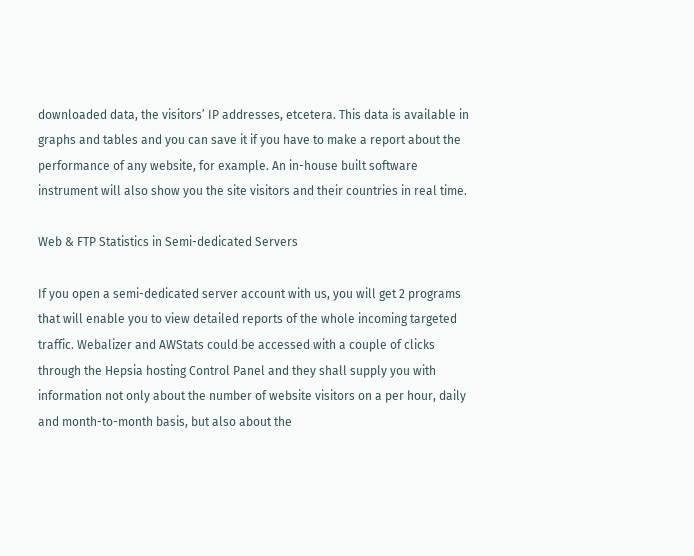downloaded data, the visitors’ IP addresses, etcetera. This data is available in graphs and tables and you can save it if you have to make a report about the performance of any website, for example. An in-house built software instrument will also show you the site visitors and their countries in real time.

Web & FTP Statistics in Semi-dedicated Servers

If you open a semi-dedicated server account with us, you will get 2 programs that will enable you to view detailed reports of the whole incoming targeted traffic. Webalizer and AWStats could be accessed with a couple of clicks through the Hepsia hosting Control Panel and they shall supply you with information not only about the number of website visitors on a per hour, daily and month-to-month basis, but also about the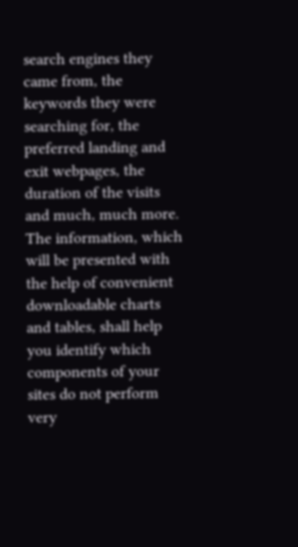search engines they came from, the keywords they were searching for, the preferred landing and exit webpages, the duration of the visits and much, much more. The information, which will be presented with the help of convenient downloadable charts and tables, shall help you identify which components of your sites do not perform very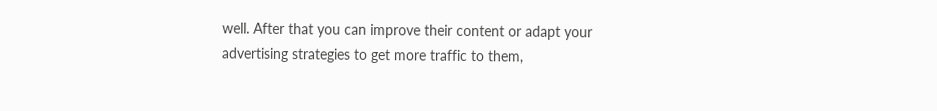well. After that you can improve their content or adapt your advertising strategies to get more traffic to them,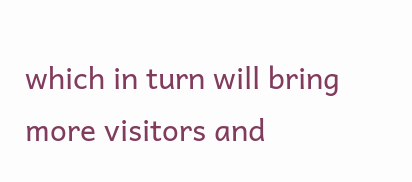which in turn will bring more visitors and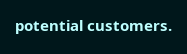potential customers.